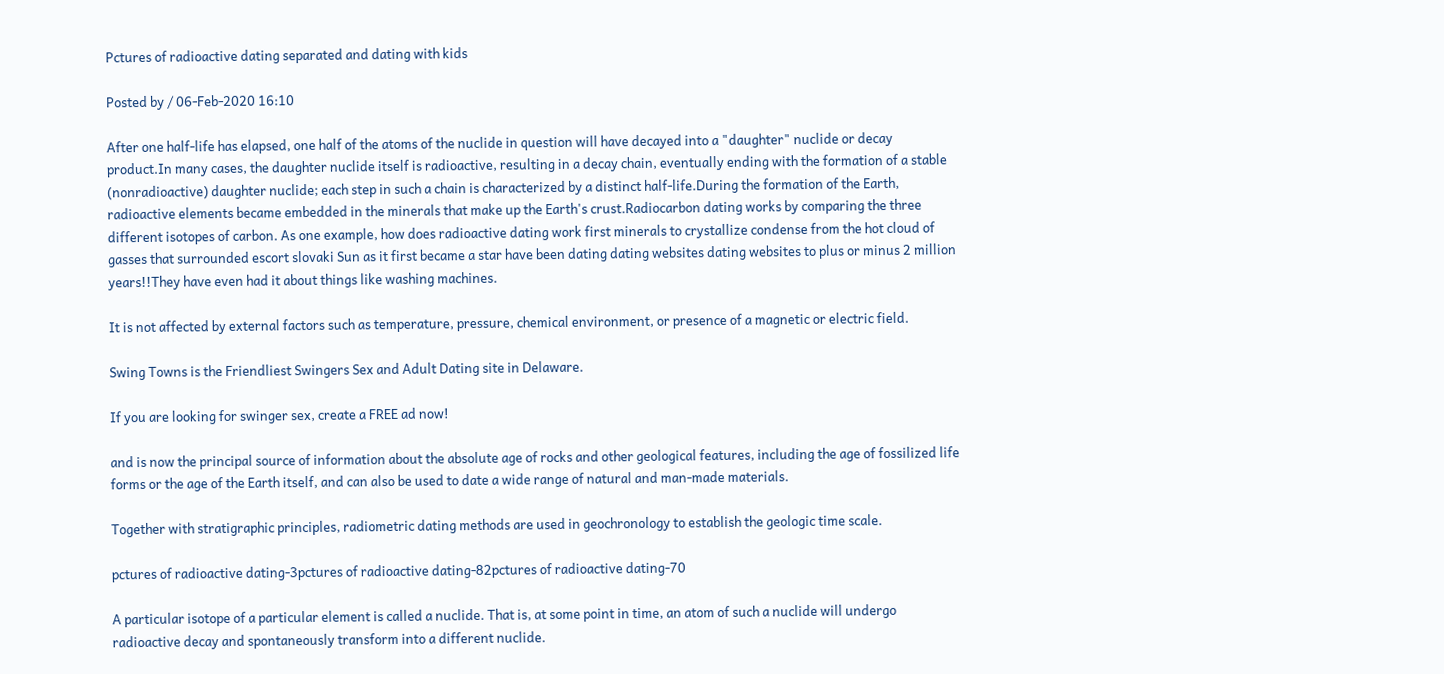Pctures of radioactive dating separated and dating with kids

Posted by / 06-Feb-2020 16:10

After one half-life has elapsed, one half of the atoms of the nuclide in question will have decayed into a "daughter" nuclide or decay product.In many cases, the daughter nuclide itself is radioactive, resulting in a decay chain, eventually ending with the formation of a stable (nonradioactive) daughter nuclide; each step in such a chain is characterized by a distinct half-life.During the formation of the Earth, radioactive elements became embedded in the minerals that make up the Earth's crust.Radiocarbon dating works by comparing the three different isotopes of carbon. As one example, how does radioactive dating work first minerals to crystallize condense from the hot cloud of gasses that surrounded escort slovaki Sun as it first became a star have been dating dating websites dating websites to plus or minus 2 million years!!They have even had it about things like washing machines.

It is not affected by external factors such as temperature, pressure, chemical environment, or presence of a magnetic or electric field.

Swing Towns is the Friendliest Swingers Sex and Adult Dating site in Delaware.

If you are looking for swinger sex, create a FREE ad now!

and is now the principal source of information about the absolute age of rocks and other geological features, including the age of fossilized life forms or the age of the Earth itself, and can also be used to date a wide range of natural and man-made materials.

Together with stratigraphic principles, radiometric dating methods are used in geochronology to establish the geologic time scale.

pctures of radioactive dating-3pctures of radioactive dating-82pctures of radioactive dating-70

A particular isotope of a particular element is called a nuclide. That is, at some point in time, an atom of such a nuclide will undergo radioactive decay and spontaneously transform into a different nuclide.